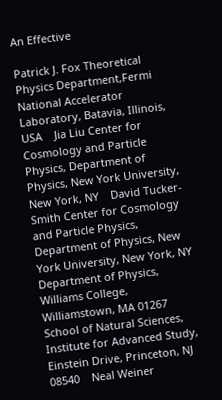An Effective

Patrick J. Fox Theoretical Physics Department,Fermi National Accelerator Laboratory, Batavia, Illinois, USA    Jia Liu Center for Cosmology and Particle Physics, Department of Physics, New York University, New York, NY    David Tucker-Smith Center for Cosmology and Particle Physics, Department of Physics, New York University, New York, NY Department of Physics, Williams College, Williamstown, MA 01267 School of Natural Sciences, Institute for Advanced Study, Einstein Drive, Princeton, NJ 08540    Neal Weiner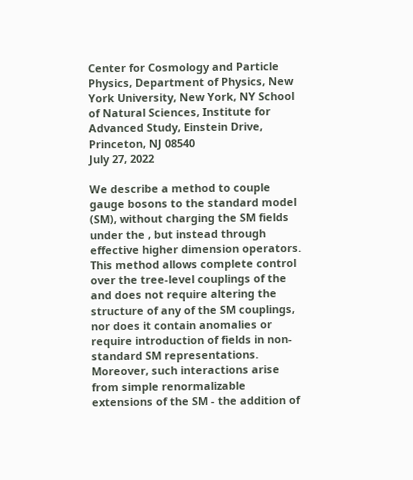Center for Cosmology and Particle Physics, Department of Physics, New York University, New York, NY School of Natural Sciences, Institute for Advanced Study, Einstein Drive, Princeton, NJ 08540
July 27, 2022

We describe a method to couple gauge bosons to the standard model (SM), without charging the SM fields under the , but instead through effective higher dimension operators. This method allows complete control over the tree-level couplings of the and does not require altering the structure of any of the SM couplings, nor does it contain anomalies or require introduction of fields in non-standard SM representations. Moreover, such interactions arise from simple renormalizable extensions of the SM - the addition of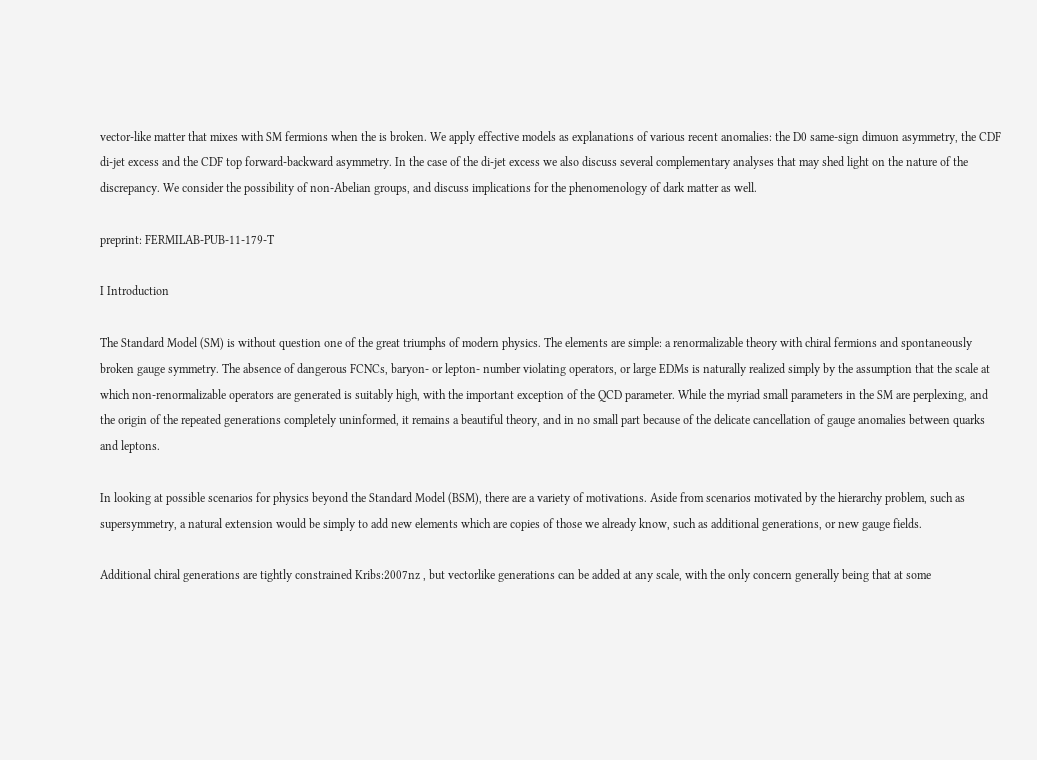vector-like matter that mixes with SM fermions when the is broken. We apply effective models as explanations of various recent anomalies: the D0 same-sign dimuon asymmetry, the CDF di-jet excess and the CDF top forward-backward asymmetry. In the case of the di-jet excess we also discuss several complementary analyses that may shed light on the nature of the discrepancy. We consider the possibility of non-Abelian groups, and discuss implications for the phenomenology of dark matter as well.

preprint: FERMILAB-PUB-11-179-T

I Introduction

The Standard Model (SM) is without question one of the great triumphs of modern physics. The elements are simple: a renormalizable theory with chiral fermions and spontaneously broken gauge symmetry. The absence of dangerous FCNCs, baryon- or lepton- number violating operators, or large EDMs is naturally realized simply by the assumption that the scale at which non-renormalizable operators are generated is suitably high, with the important exception of the QCD parameter. While the myriad small parameters in the SM are perplexing, and the origin of the repeated generations completely uninformed, it remains a beautiful theory, and in no small part because of the delicate cancellation of gauge anomalies between quarks and leptons.

In looking at possible scenarios for physics beyond the Standard Model (BSM), there are a variety of motivations. Aside from scenarios motivated by the hierarchy problem, such as supersymmetry, a natural extension would be simply to add new elements which are copies of those we already know, such as additional generations, or new gauge fields.

Additional chiral generations are tightly constrained Kribs:2007nz , but vectorlike generations can be added at any scale, with the only concern generally being that at some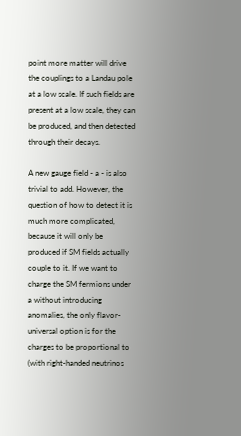point more matter will drive the couplings to a Landau pole at a low scale. If such fields are present at a low scale, they can be produced, and then detected through their decays.

A new gauge field - a - is also trivial to add. However, the question of how to detect it is much more complicated, because it will only be produced if SM fields actually couple to it. If we want to charge the SM fermions under a without introducing anomalies, the only flavor-universal option is for the charges to be proportional to (with right-handed neutrinos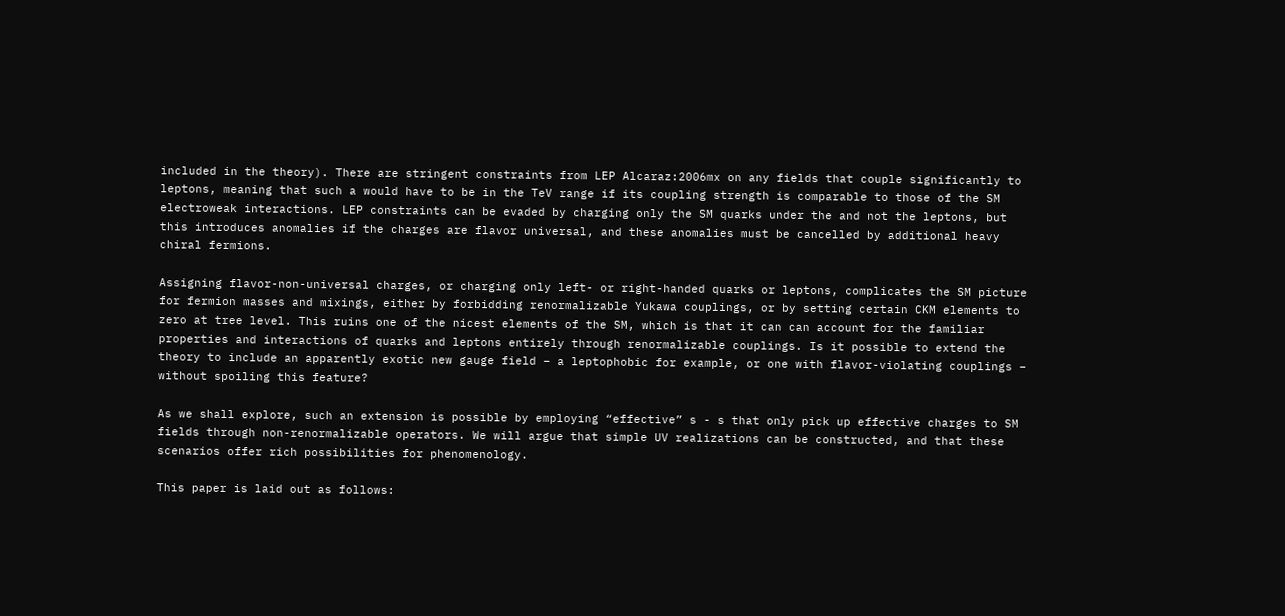included in the theory). There are stringent constraints from LEP Alcaraz:2006mx on any fields that couple significantly to leptons, meaning that such a would have to be in the TeV range if its coupling strength is comparable to those of the SM electroweak interactions. LEP constraints can be evaded by charging only the SM quarks under the and not the leptons, but this introduces anomalies if the charges are flavor universal, and these anomalies must be cancelled by additional heavy chiral fermions.

Assigning flavor-non-universal charges, or charging only left- or right-handed quarks or leptons, complicates the SM picture for fermion masses and mixings, either by forbidding renormalizable Yukawa couplings, or by setting certain CKM elements to zero at tree level. This ruins one of the nicest elements of the SM, which is that it can can account for the familiar properties and interactions of quarks and leptons entirely through renormalizable couplings. Is it possible to extend the theory to include an apparently exotic new gauge field – a leptophobic for example, or one with flavor-violating couplings – without spoiling this feature?

As we shall explore, such an extension is possible by employing “effective” s - s that only pick up effective charges to SM fields through non-renormalizable operators. We will argue that simple UV realizations can be constructed, and that these scenarios offer rich possibilities for phenomenology.

This paper is laid out as follows: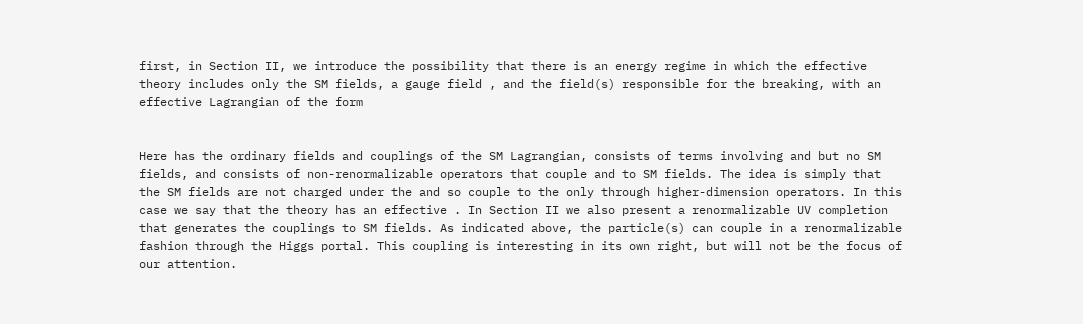first, in Section II, we introduce the possibility that there is an energy regime in which the effective theory includes only the SM fields, a gauge field , and the field(s) responsible for the breaking, with an effective Lagrangian of the form


Here has the ordinary fields and couplings of the SM Lagrangian, consists of terms involving and but no SM fields, and consists of non-renormalizable operators that couple and to SM fields. The idea is simply that the SM fields are not charged under the and so couple to the only through higher-dimension operators. In this case we say that the theory has an effective . In Section II we also present a renormalizable UV completion that generates the couplings to SM fields. As indicated above, the particle(s) can couple in a renormalizable fashion through the Higgs portal. This coupling is interesting in its own right, but will not be the focus of our attention.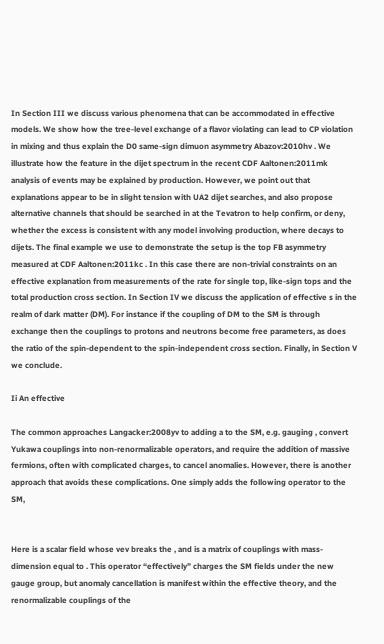In Section III we discuss various phenomena that can be accommodated in effective models. We show how the tree-level exchange of a flavor violating can lead to CP violation in mixing and thus explain the D0 same-sign dimuon asymmetry Abazov:2010hv . We illustrate how the feature in the dijet spectrum in the recent CDF Aaltonen:2011mk analysis of events may be explained by production. However, we point out that explanations appear to be in slight tension with UA2 dijet searches, and also propose alternative channels that should be searched in at the Tevatron to help confirm, or deny, whether the excess is consistent with any model involving production, where decays to dijets. The final example we use to demonstrate the setup is the top FB asymmetry measured at CDF Aaltonen:2011kc . In this case there are non-trivial constraints on an effective explanation from measurements of the rate for single top, like-sign tops and the total production cross section. In Section IV we discuss the application of effective s in the realm of dark matter (DM). For instance if the coupling of DM to the SM is through exchange then the couplings to protons and neutrons become free parameters, as does the ratio of the spin-dependent to the spin-independent cross section. Finally, in Section V we conclude.

Ii An effective

The common approaches Langacker:2008yv to adding a to the SM, e.g. gauging , convert Yukawa couplings into non-renormalizable operators, and require the addition of massive fermions, often with complicated charges, to cancel anomalies. However, there is another approach that avoids these complications. One simply adds the following operator to the SM,


Here is a scalar field whose vev breaks the , and is a matrix of couplings with mass-dimension equal to . This operator “effectively” charges the SM fields under the new gauge group, but anomaly cancellation is manifest within the effective theory, and the renormalizable couplings of the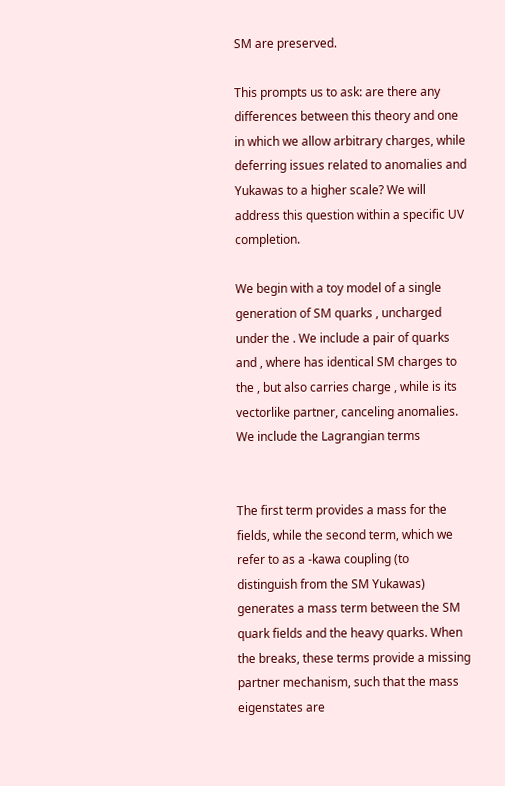SM are preserved.

This prompts us to ask: are there any differences between this theory and one in which we allow arbitrary charges, while deferring issues related to anomalies and Yukawas to a higher scale? We will address this question within a specific UV completion.

We begin with a toy model of a single generation of SM quarks , uncharged under the . We include a pair of quarks and , where has identical SM charges to the , but also carries charge , while is its vectorlike partner, canceling anomalies. We include the Lagrangian terms


The first term provides a mass for the fields, while the second term, which we refer to as a -kawa coupling (to distinguish from the SM Yukawas) generates a mass term between the SM quark fields and the heavy quarks. When the breaks, these terms provide a missing partner mechanism, such that the mass eigenstates are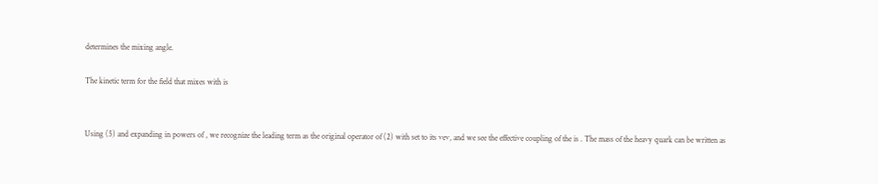determines the mixing angle.

The kinetic term for the field that mixes with is


Using (5) and expanding in powers of , we recognize the leading term as the original operator of (2) with set to its vev, and we see the effective coupling of the is . The mass of the heavy quark can be written as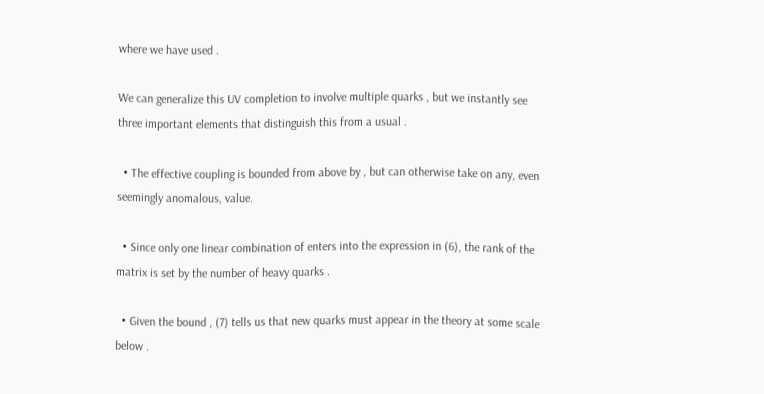where we have used .

We can generalize this UV completion to involve multiple quarks , but we instantly see three important elements that distinguish this from a usual .

  • The effective coupling is bounded from above by , but can otherwise take on any, even seemingly anomalous, value.

  • Since only one linear combination of enters into the expression in (6), the rank of the matrix is set by the number of heavy quarks .

  • Given the bound , (7) tells us that new quarks must appear in the theory at some scale below .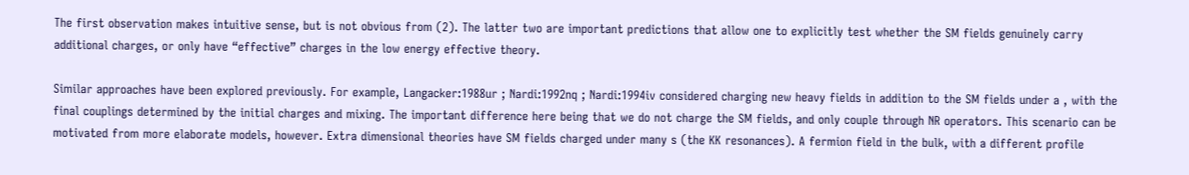The first observation makes intuitive sense, but is not obvious from (2). The latter two are important predictions that allow one to explicitly test whether the SM fields genuinely carry additional charges, or only have “effective” charges in the low energy effective theory.

Similar approaches have been explored previously. For example, Langacker:1988ur ; Nardi:1992nq ; Nardi:1994iv considered charging new heavy fields in addition to the SM fields under a , with the final couplings determined by the initial charges and mixing. The important difference here being that we do not charge the SM fields, and only couple through NR operators. This scenario can be motivated from more elaborate models, however. Extra dimensional theories have SM fields charged under many s (the KK resonances). A fermion field in the bulk, with a different profile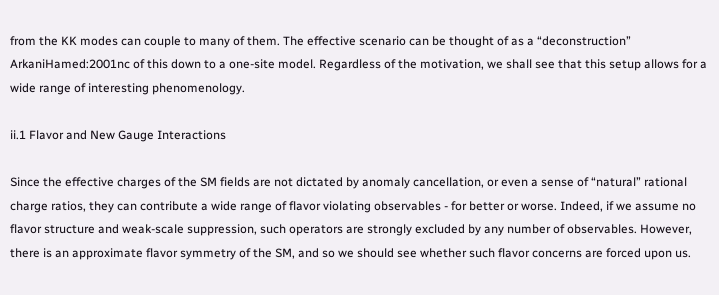from the KK modes can couple to many of them. The effective scenario can be thought of as a “deconstruction” ArkaniHamed:2001nc of this down to a one-site model. Regardless of the motivation, we shall see that this setup allows for a wide range of interesting phenomenology.

ii.1 Flavor and New Gauge Interactions

Since the effective charges of the SM fields are not dictated by anomaly cancellation, or even a sense of “natural” rational charge ratios, they can contribute a wide range of flavor violating observables - for better or worse. Indeed, if we assume no flavor structure and weak-scale suppression, such operators are strongly excluded by any number of observables. However, there is an approximate flavor symmetry of the SM, and so we should see whether such flavor concerns are forced upon us.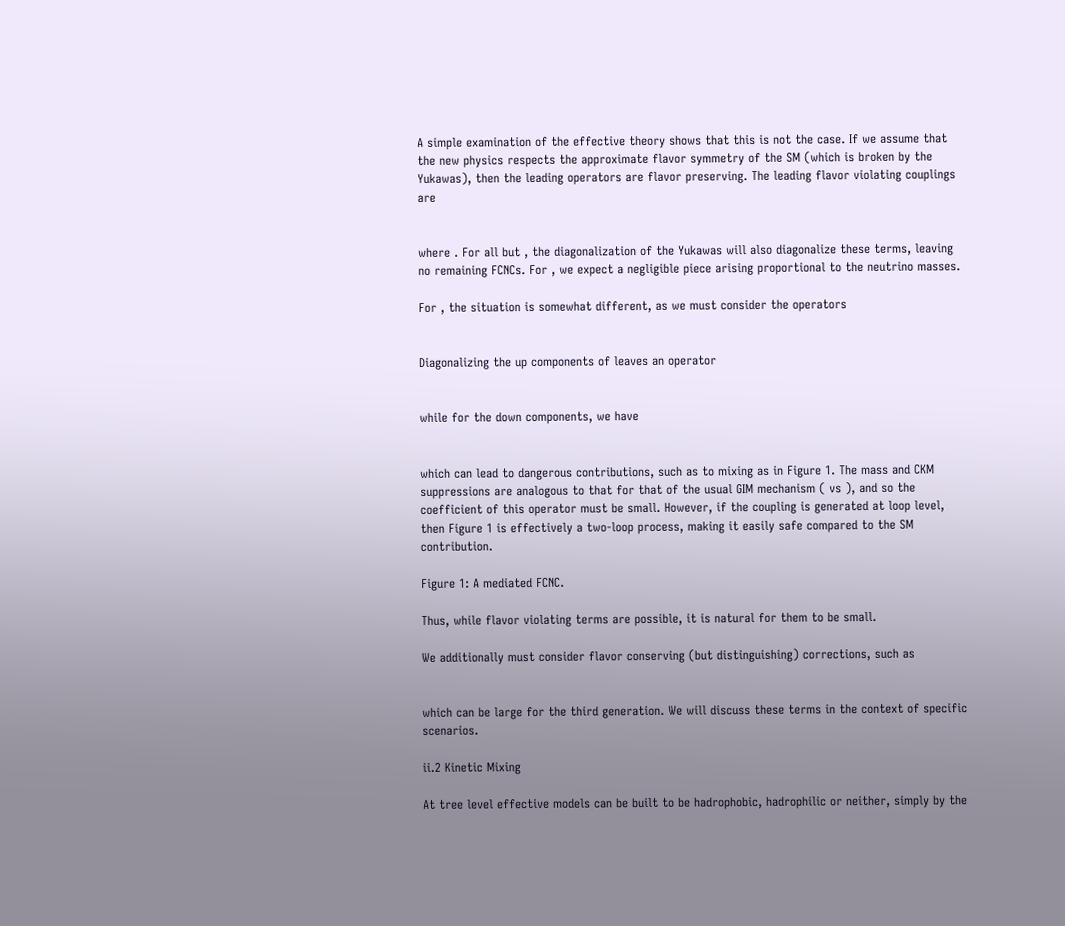A simple examination of the effective theory shows that this is not the case. If we assume that the new physics respects the approximate flavor symmetry of the SM (which is broken by the Yukawas), then the leading operators are flavor preserving. The leading flavor violating couplings are


where . For all but , the diagonalization of the Yukawas will also diagonalize these terms, leaving no remaining FCNCs. For , we expect a negligible piece arising proportional to the neutrino masses.

For , the situation is somewhat different, as we must consider the operators


Diagonalizing the up components of leaves an operator


while for the down components, we have


which can lead to dangerous contributions, such as to mixing as in Figure 1. The mass and CKM suppressions are analogous to that for that of the usual GIM mechanism ( vs ), and so the coefficient of this operator must be small. However, if the coupling is generated at loop level, then Figure 1 is effectively a two-loop process, making it easily safe compared to the SM contribution.

Figure 1: A mediated FCNC.

Thus, while flavor violating terms are possible, it is natural for them to be small.

We additionally must consider flavor conserving (but distinguishing) corrections, such as


which can be large for the third generation. We will discuss these terms in the context of specific scenarios.

ii.2 Kinetic Mixing

At tree level effective models can be built to be hadrophobic, hadrophilic or neither, simply by the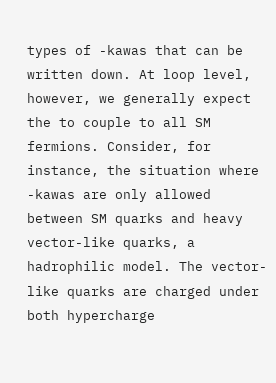types of -kawas that can be written down. At loop level, however, we generally expect the to couple to all SM fermions. Consider, for instance, the situation where -kawas are only allowed between SM quarks and heavy vector-like quarks, a hadrophilic model. The vector-like quarks are charged under both hypercharge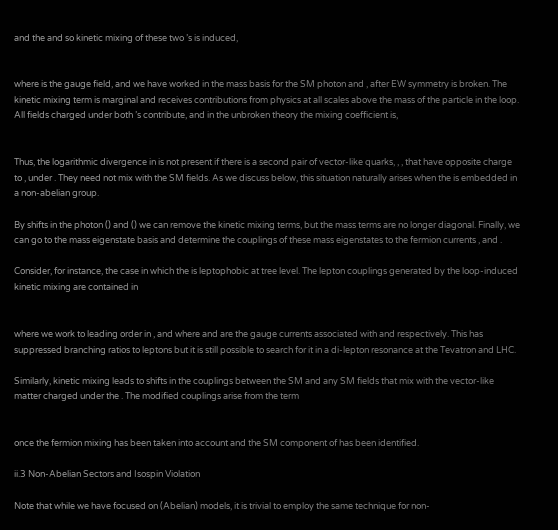and the and so kinetic mixing of these two ’s is induced,


where is the gauge field, and we have worked in the mass basis for the SM photon and , after EW symmetry is broken. The kinetic mixing term is marginal and receives contributions from physics at all scales above the mass of the particle in the loop. All fields charged under both ’s contribute, and in the unbroken theory the mixing coefficient is,


Thus, the logarithmic divergence in is not present if there is a second pair of vector-like quarks, , , that have opposite charge to , under . They need not mix with the SM fields. As we discuss below, this situation naturally arises when the is embedded in a non-abelian group.

By shifts in the photon () and () we can remove the kinetic mixing terms, but the mass terms are no longer diagonal. Finally, we can go to the mass eigenstate basis and determine the couplings of these mass eigenstates to the fermion currents , and .

Consider, for instance, the case in which the is leptophobic at tree level. The lepton couplings generated by the loop-induced kinetic mixing are contained in


where we work to leading order in , and where and are the gauge currents associated with and respectively. This has suppressed branching ratios to leptons but it is still possible to search for it in a di-lepton resonance at the Tevatron and LHC.

Similarly, kinetic mixing leads to shifts in the couplings between the SM and any SM fields that mix with the vector-like matter charged under the . The modified couplings arise from the term


once the fermion mixing has been taken into account and the SM component of has been identified.

ii.3 Non-Abelian Sectors and Isospin Violation

Note that while we have focused on (Abelian) models, it is trivial to employ the same technique for non-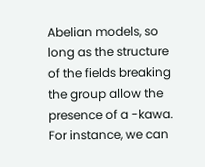Abelian models, so long as the structure of the fields breaking the group allow the presence of a -kawa. For instance, we can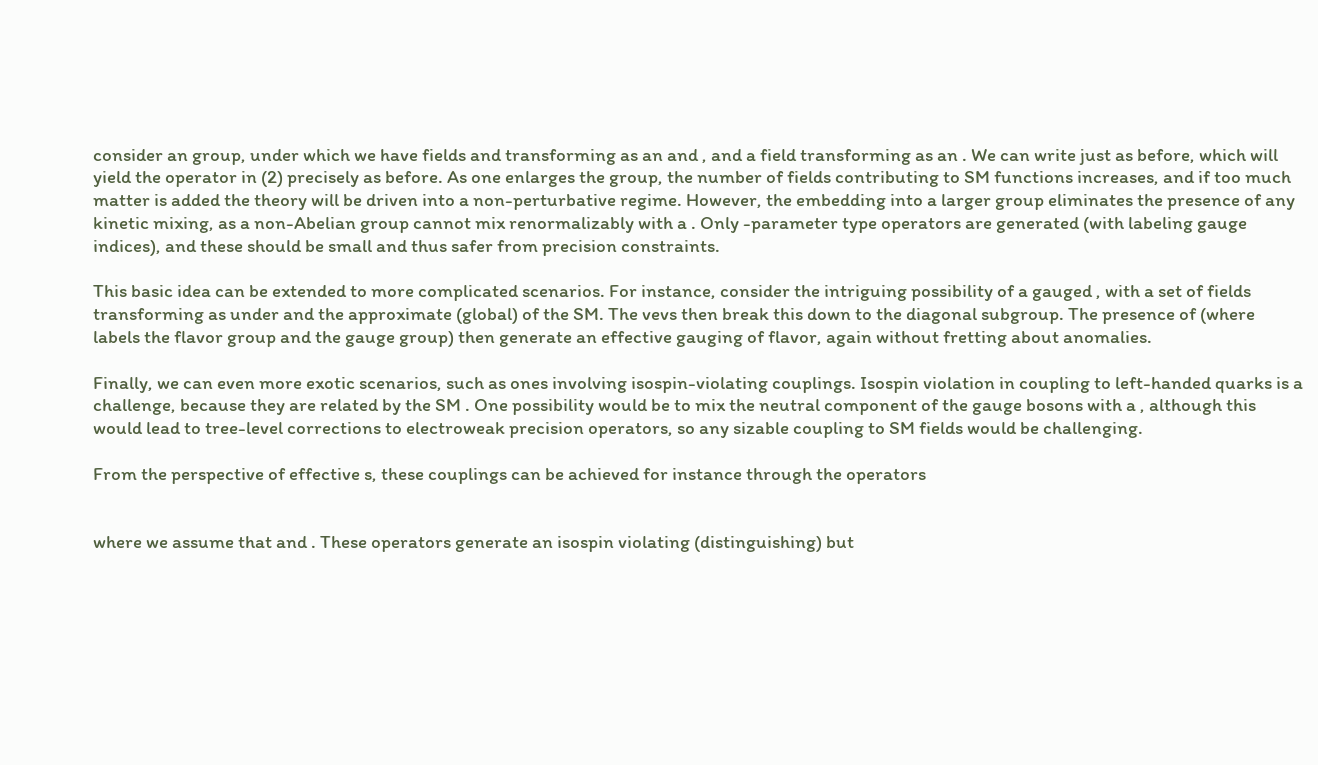consider an group, under which we have fields and transforming as an and , and a field transforming as an . We can write just as before, which will yield the operator in (2) precisely as before. As one enlarges the group, the number of fields contributing to SM functions increases, and if too much matter is added the theory will be driven into a non-perturbative regime. However, the embedding into a larger group eliminates the presence of any kinetic mixing, as a non-Abelian group cannot mix renormalizably with a . Only -parameter type operators are generated (with labeling gauge indices), and these should be small and thus safer from precision constraints.

This basic idea can be extended to more complicated scenarios. For instance, consider the intriguing possibility of a gauged , with a set of fields transforming as under and the approximate (global) of the SM. The vevs then break this down to the diagonal subgroup. The presence of (where labels the flavor group and the gauge group) then generate an effective gauging of flavor, again without fretting about anomalies.

Finally, we can even more exotic scenarios, such as ones involving isospin-violating couplings. Isospin violation in coupling to left-handed quarks is a challenge, because they are related by the SM . One possibility would be to mix the neutral component of the gauge bosons with a , although this would lead to tree-level corrections to electroweak precision operators, so any sizable coupling to SM fields would be challenging.

From the perspective of effective s, these couplings can be achieved for instance through the operators


where we assume that and . These operators generate an isospin violating (distinguishing) but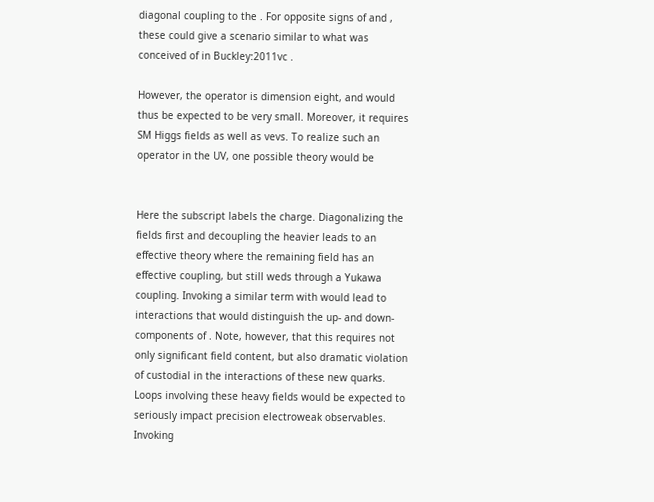diagonal coupling to the . For opposite signs of and , these could give a scenario similar to what was conceived of in Buckley:2011vc .

However, the operator is dimension eight, and would thus be expected to be very small. Moreover, it requires SM Higgs fields as well as vevs. To realize such an operator in the UV, one possible theory would be


Here the subscript labels the charge. Diagonalizing the fields first and decoupling the heavier leads to an effective theory where the remaining field has an effective coupling, but still weds through a Yukawa coupling. Invoking a similar term with would lead to interactions that would distinguish the up- and down- components of . Note, however, that this requires not only significant field content, but also dramatic violation of custodial in the interactions of these new quarks. Loops involving these heavy fields would be expected to seriously impact precision electroweak observables. Invoking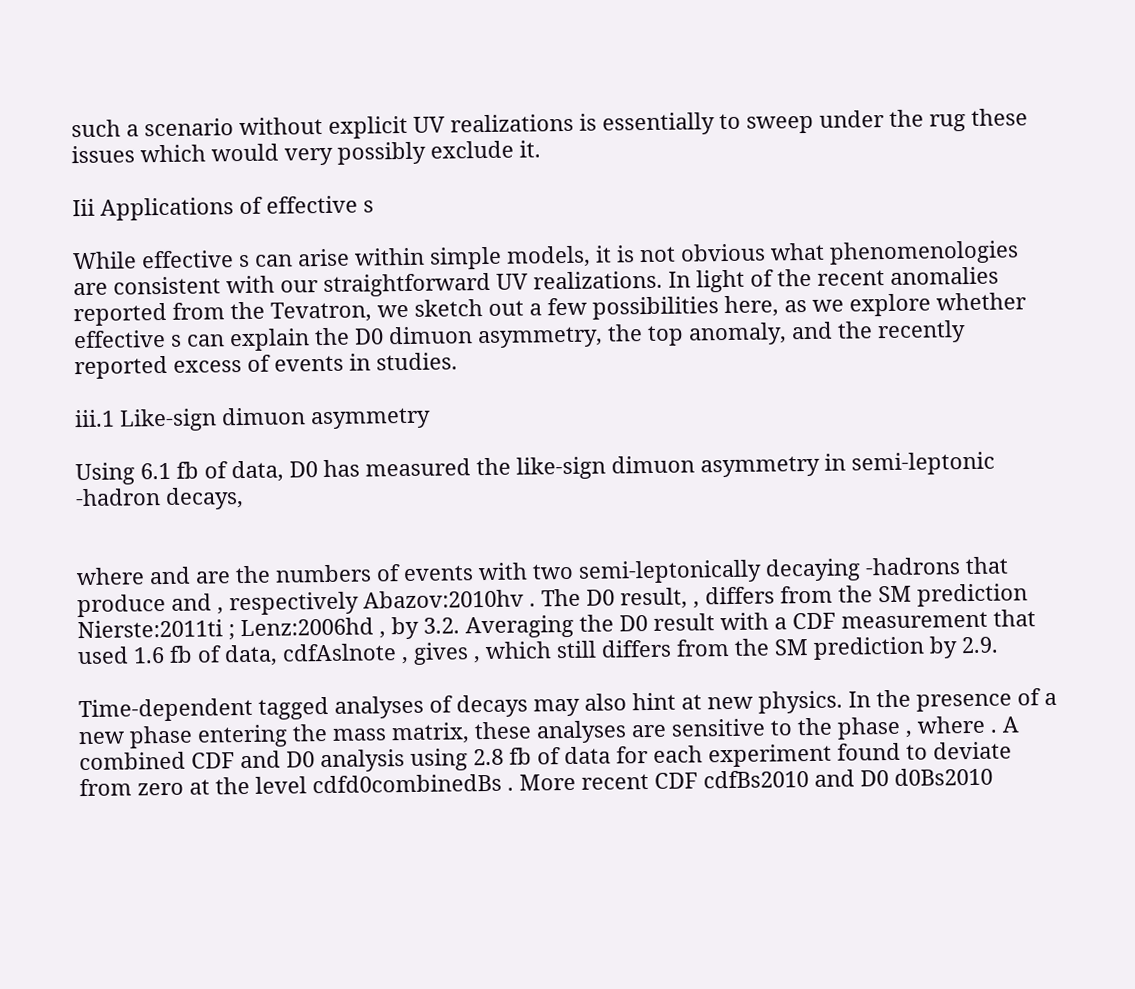such a scenario without explicit UV realizations is essentially to sweep under the rug these issues which would very possibly exclude it.

Iii Applications of effective s

While effective s can arise within simple models, it is not obvious what phenomenologies are consistent with our straightforward UV realizations. In light of the recent anomalies reported from the Tevatron, we sketch out a few possibilities here, as we explore whether effective s can explain the D0 dimuon asymmetry, the top anomaly, and the recently reported excess of events in studies.

iii.1 Like-sign dimuon asymmetry

Using 6.1 fb of data, D0 has measured the like-sign dimuon asymmetry in semi-leptonic -hadron decays,


where and are the numbers of events with two semi-leptonically decaying -hadrons that produce and , respectively Abazov:2010hv . The D0 result, , differs from the SM prediction Nierste:2011ti ; Lenz:2006hd , by 3.2. Averaging the D0 result with a CDF measurement that used 1.6 fb of data, cdfAslnote , gives , which still differs from the SM prediction by 2.9.

Time-dependent tagged analyses of decays may also hint at new physics. In the presence of a new phase entering the mass matrix, these analyses are sensitive to the phase , where . A combined CDF and D0 analysis using 2.8 fb of data for each experiment found to deviate from zero at the level cdfd0combinedBs . More recent CDF cdfBs2010 and D0 d0Bs2010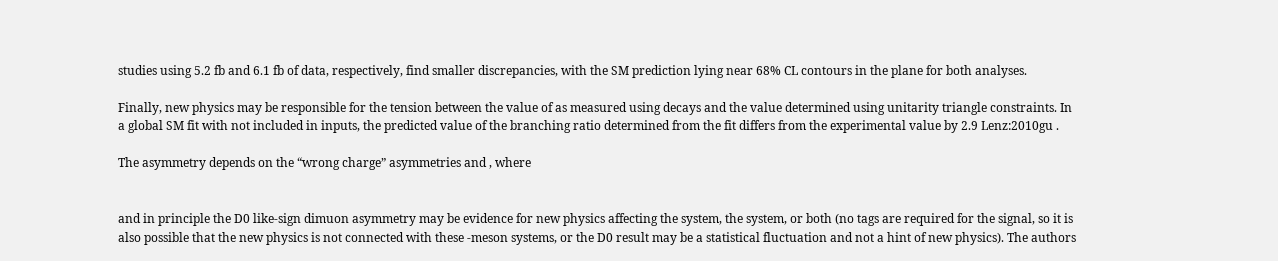studies using 5.2 fb and 6.1 fb of data, respectively, find smaller discrepancies, with the SM prediction lying near 68% CL contours in the plane for both analyses.

Finally, new physics may be responsible for the tension between the value of as measured using decays and the value determined using unitarity triangle constraints. In a global SM fit with not included in inputs, the predicted value of the branching ratio determined from the fit differs from the experimental value by 2.9 Lenz:2010gu .

The asymmetry depends on the “wrong charge” asymmetries and , where


and in principle the D0 like-sign dimuon asymmetry may be evidence for new physics affecting the system, the system, or both (no tags are required for the signal, so it is also possible that the new physics is not connected with these -meson systems, or the D0 result may be a statistical fluctuation and not a hint of new physics). The authors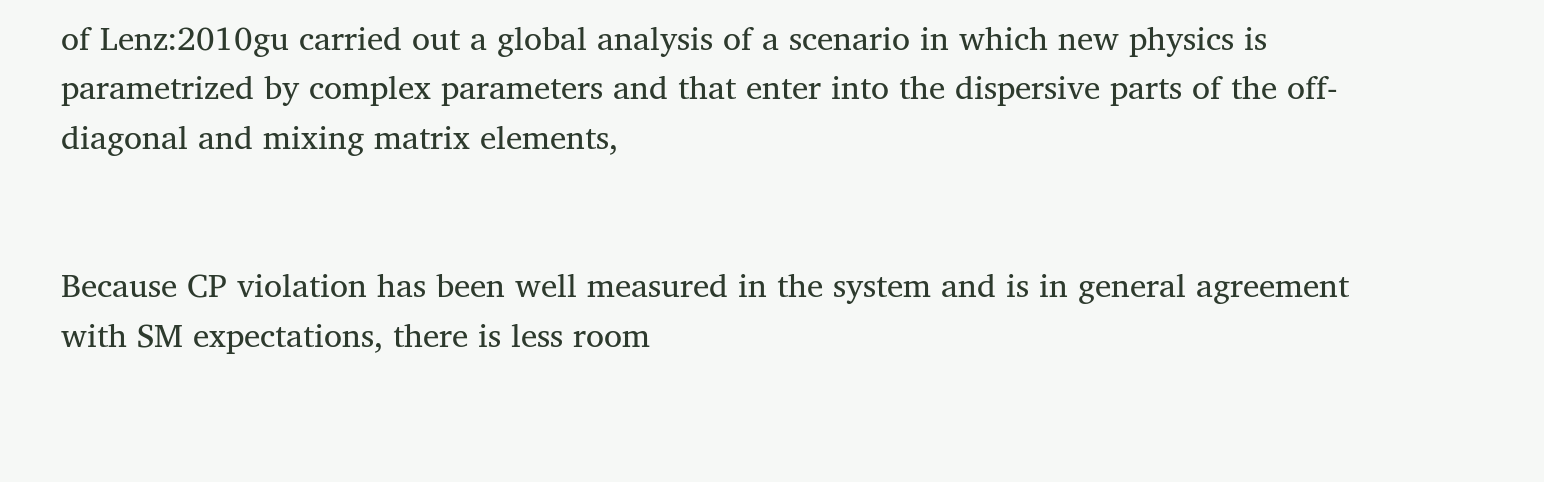of Lenz:2010gu carried out a global analysis of a scenario in which new physics is parametrized by complex parameters and that enter into the dispersive parts of the off-diagonal and mixing matrix elements,


Because CP violation has been well measured in the system and is in general agreement with SM expectations, there is less room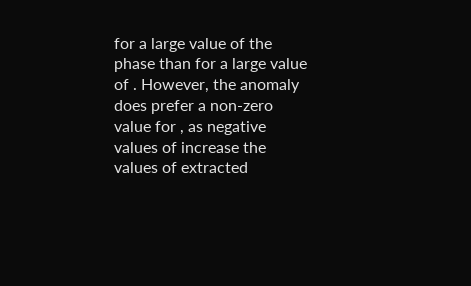for a large value of the phase than for a large value of . However, the anomaly does prefer a non-zero value for , as negative values of increase the values of extracted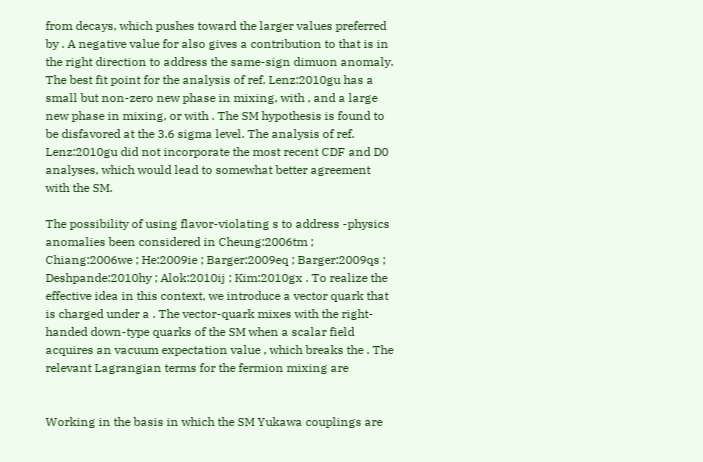from decays, which pushes toward the larger values preferred by . A negative value for also gives a contribution to that is in the right direction to address the same-sign dimuon anomaly. The best fit point for the analysis of ref. Lenz:2010gu has a small but non-zero new phase in mixing, with , and a large new phase in mixing, or with . The SM hypothesis is found to be disfavored at the 3.6 sigma level. The analysis of ref. Lenz:2010gu did not incorporate the most recent CDF and D0 analyses, which would lead to somewhat better agreement with the SM.

The possibility of using flavor-violating s to address -physics anomalies been considered in Cheung:2006tm ; Chiang:2006we ; He:2009ie ; Barger:2009eq ; Barger:2009qs ; Deshpande:2010hy ; Alok:2010ij ; Kim:2010gx . To realize the effective idea in this context, we introduce a vector quark that is charged under a . The vector-quark mixes with the right-handed down-type quarks of the SM when a scalar field acquires an vacuum expectation value , which breaks the . The relevant Lagrangian terms for the fermion mixing are


Working in the basis in which the SM Yukawa couplings are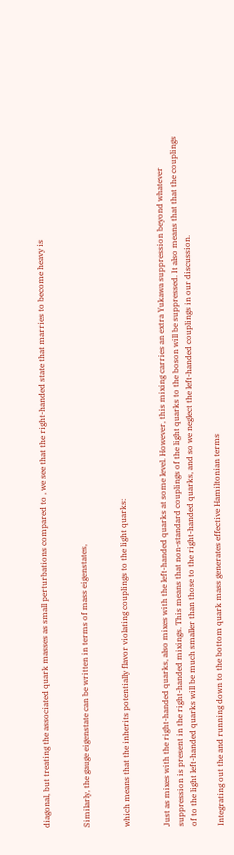diagonal, but treating the associated quark masses as small perturbations compared to , we see that the right-handed state that marries to become heavy is


Similarly, the gauge eigenstate can be written in terms of mass eigenstates,


which means that the inherits potentially flavor violating couplings to the light quarks:


Just as mixes with the right-handed quarks, also mixes with the left-handed quarks at some level. However, this mixing carries an extra Yukawa suppression beyond whatever suppression is present in the right-handed mixings. This means that non-standard couplings of the light quarks to the boson will be suppressed. It also means that that the couplings of to the light left-handed quarks will be much smaller than those to the right-handed quarks, and so we neglect the left-handed couplings in our discussion.

Integrating out the and running down to the bottom quark mass generates effective Hamiltonian terms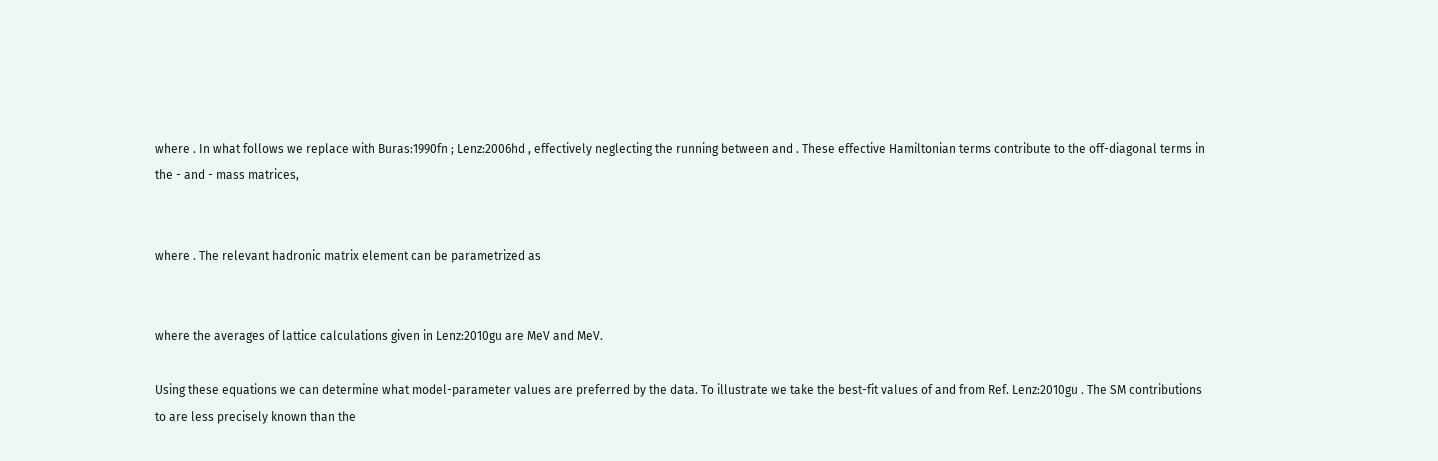where . In what follows we replace with Buras:1990fn ; Lenz:2006hd , effectively neglecting the running between and . These effective Hamiltonian terms contribute to the off-diagonal terms in the - and - mass matrices,


where . The relevant hadronic matrix element can be parametrized as


where the averages of lattice calculations given in Lenz:2010gu are MeV and MeV.

Using these equations we can determine what model-parameter values are preferred by the data. To illustrate we take the best-fit values of and from Ref. Lenz:2010gu . The SM contributions to are less precisely known than the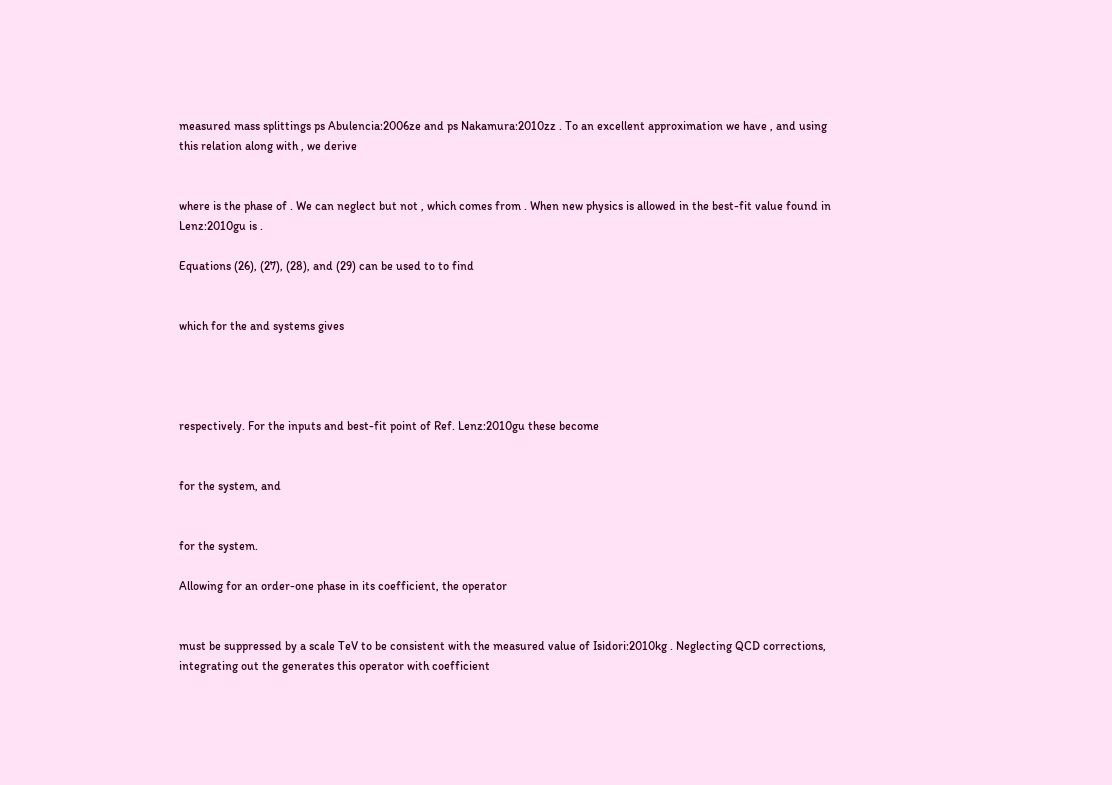measured mass splittings ps Abulencia:2006ze and ps Nakamura:2010zz . To an excellent approximation we have , and using this relation along with , we derive


where is the phase of . We can neglect but not , which comes from . When new physics is allowed in the best-fit value found in Lenz:2010gu is .

Equations (26), (27), (28), and (29) can be used to to find


which for the and systems gives




respectively. For the inputs and best-fit point of Ref. Lenz:2010gu these become


for the system, and


for the system.

Allowing for an order-one phase in its coefficient, the operator


must be suppressed by a scale TeV to be consistent with the measured value of Isidori:2010kg . Neglecting QCD corrections, integrating out the generates this operator with coefficient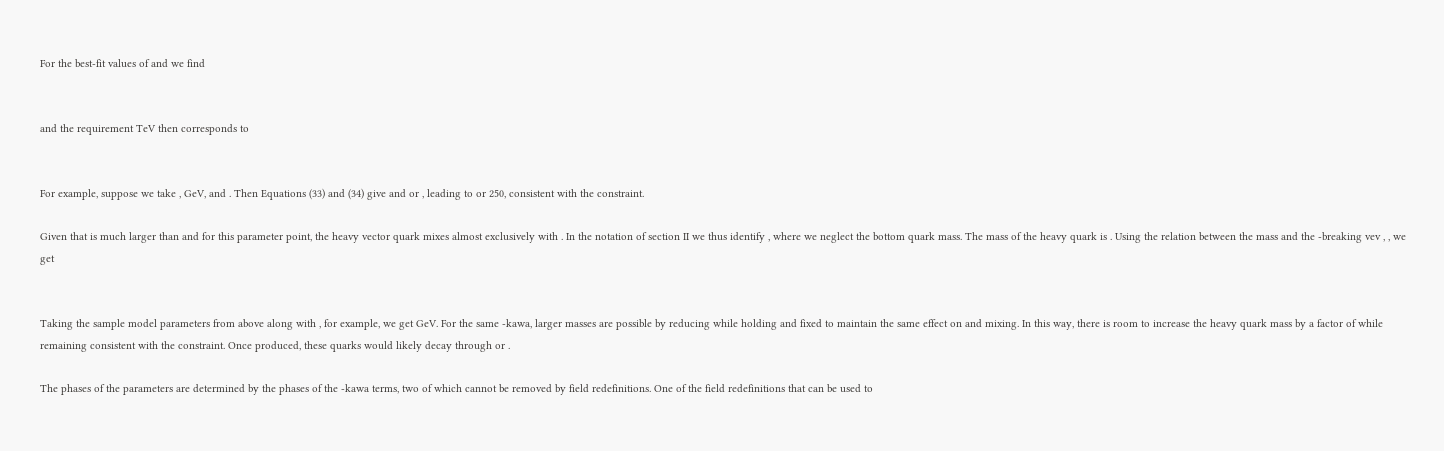For the best-fit values of and we find


and the requirement TeV then corresponds to


For example, suppose we take , GeV, and . Then Equations (33) and (34) give and or , leading to or 250, consistent with the constraint.

Given that is much larger than and for this parameter point, the heavy vector quark mixes almost exclusively with . In the notation of section II we thus identify , where we neglect the bottom quark mass. The mass of the heavy quark is . Using the relation between the mass and the -breaking vev , , we get


Taking the sample model parameters from above along with , for example, we get GeV. For the same -kawa, larger masses are possible by reducing while holding and fixed to maintain the same effect on and mixing. In this way, there is room to increase the heavy quark mass by a factor of while remaining consistent with the constraint. Once produced, these quarks would likely decay through or .

The phases of the parameters are determined by the phases of the -kawa terms, two of which cannot be removed by field redefinitions. One of the field redefinitions that can be used to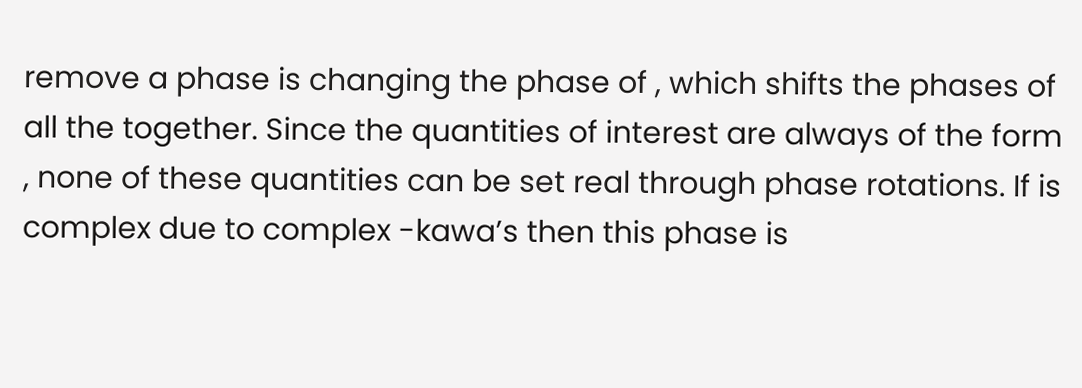remove a phase is changing the phase of , which shifts the phases of all the together. Since the quantities of interest are always of the form , none of these quantities can be set real through phase rotations. If is complex due to complex -kawa’s then this phase is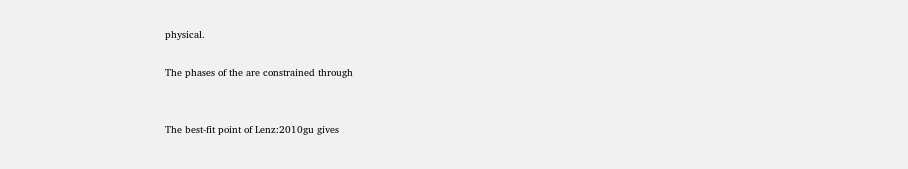physical.

The phases of the are constrained through


The best-fit point of Lenz:2010gu gives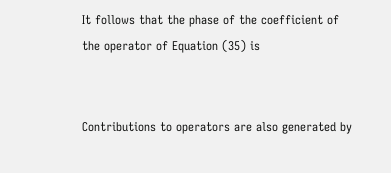It follows that the phase of the coefficient of the operator of Equation (35) is


Contributions to operators are also generated by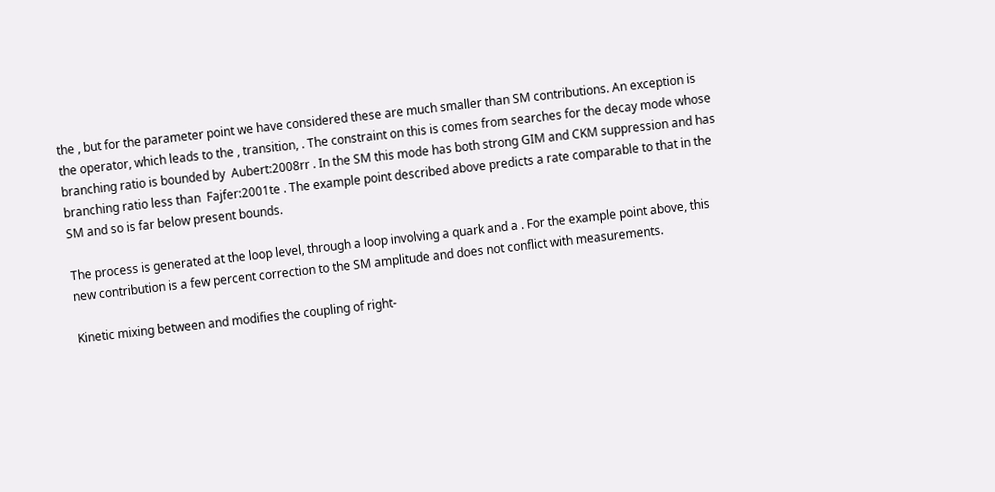the , but for the parameter point we have considered these are much smaller than SM contributions. An exception is the operator, which leads to the , transition, . The constraint on this is comes from searches for the decay mode whose branching ratio is bounded by  Aubert:2008rr . In the SM this mode has both strong GIM and CKM suppression and has branching ratio less than  Fajfer:2001te . The example point described above predicts a rate comparable to that in the SM and so is far below present bounds.

The process is generated at the loop level, through a loop involving a quark and a . For the example point above, this new contribution is a few percent correction to the SM amplitude and does not conflict with measurements.

Kinetic mixing between and modifies the coupling of right-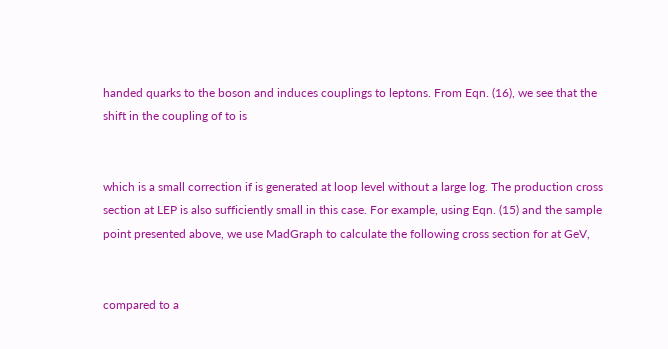handed quarks to the boson and induces couplings to leptons. From Eqn. (16), we see that the shift in the coupling of to is


which is a small correction if is generated at loop level without a large log. The production cross section at LEP is also sufficiently small in this case. For example, using Eqn. (15) and the sample point presented above, we use MadGraph to calculate the following cross section for at GeV,


compared to a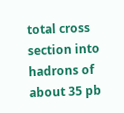total cross section into hadrons of about 35 pb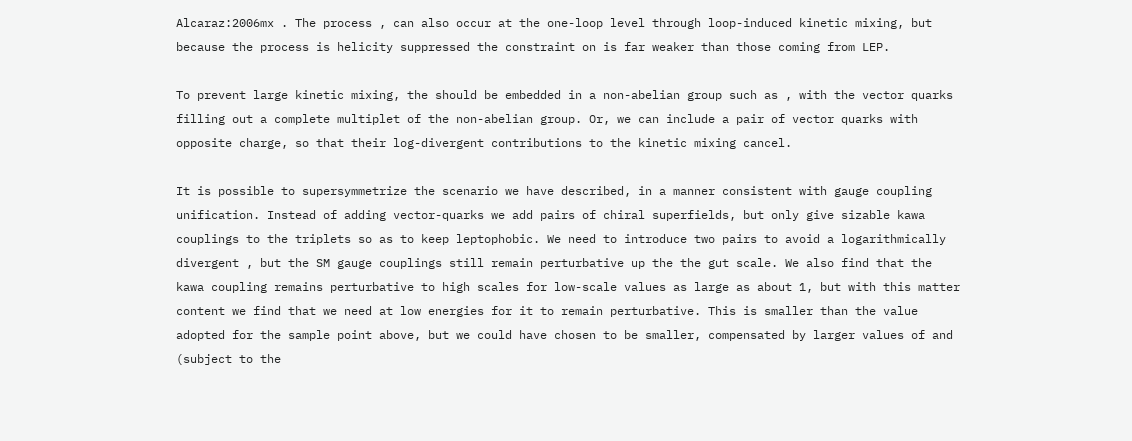Alcaraz:2006mx . The process , can also occur at the one-loop level through loop-induced kinetic mixing, but because the process is helicity suppressed the constraint on is far weaker than those coming from LEP.

To prevent large kinetic mixing, the should be embedded in a non-abelian group such as , with the vector quarks filling out a complete multiplet of the non-abelian group. Or, we can include a pair of vector quarks with opposite charge, so that their log-divergent contributions to the kinetic mixing cancel.

It is possible to supersymmetrize the scenario we have described, in a manner consistent with gauge coupling unification. Instead of adding vector-quarks we add pairs of chiral superfields, but only give sizable kawa couplings to the triplets so as to keep leptophobic. We need to introduce two pairs to avoid a logarithmically divergent , but the SM gauge couplings still remain perturbative up the the gut scale. We also find that the kawa coupling remains perturbative to high scales for low-scale values as large as about 1, but with this matter content we find that we need at low energies for it to remain perturbative. This is smaller than the value adopted for the sample point above, but we could have chosen to be smaller, compensated by larger values of and (subject to the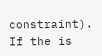constraint). If the is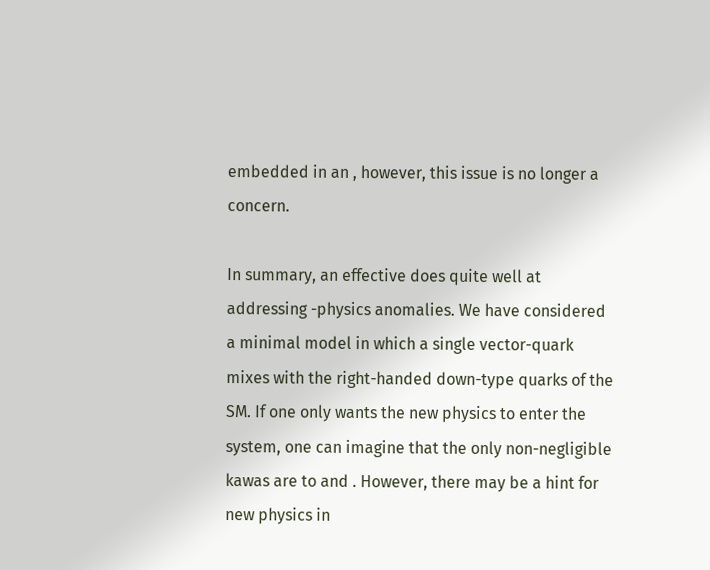embedded in an , however, this issue is no longer a concern.

In summary, an effective does quite well at addressing -physics anomalies. We have considered a minimal model in which a single vector-quark mixes with the right-handed down-type quarks of the SM. If one only wants the new physics to enter the system, one can imagine that the only non-negligible kawas are to and . However, there may be a hint for new physics in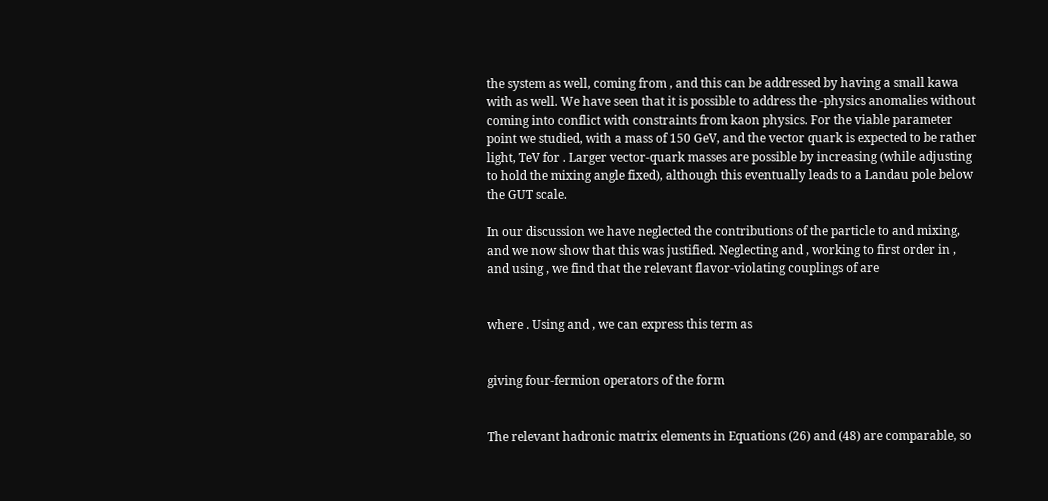the system as well, coming from , and this can be addressed by having a small kawa with as well. We have seen that it is possible to address the -physics anomalies without coming into conflict with constraints from kaon physics. For the viable parameter point we studied, with a mass of 150 GeV, and the vector quark is expected to be rather light, TeV for . Larger vector-quark masses are possible by increasing (while adjusting to hold the mixing angle fixed), although this eventually leads to a Landau pole below the GUT scale.

In our discussion we have neglected the contributions of the particle to and mixing, and we now show that this was justified. Neglecting and , working to first order in , and using , we find that the relevant flavor-violating couplings of are


where . Using and , we can express this term as


giving four-fermion operators of the form


The relevant hadronic matrix elements in Equations (26) and (48) are comparable, so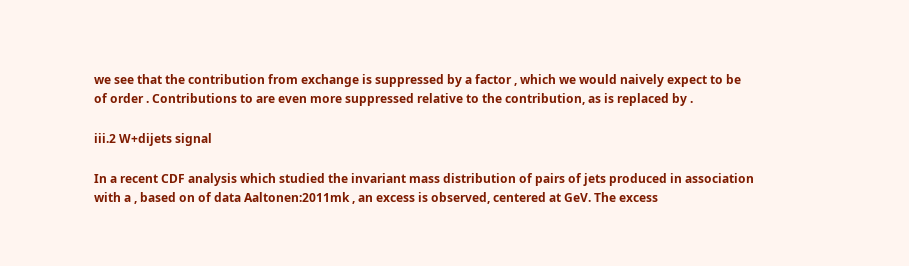we see that the contribution from exchange is suppressed by a factor , which we would naively expect to be of order . Contributions to are even more suppressed relative to the contribution, as is replaced by .

iii.2 W+dijets signal

In a recent CDF analysis which studied the invariant mass distribution of pairs of jets produced in association with a , based on of data Aaltonen:2011mk , an excess is observed, centered at GeV. The excess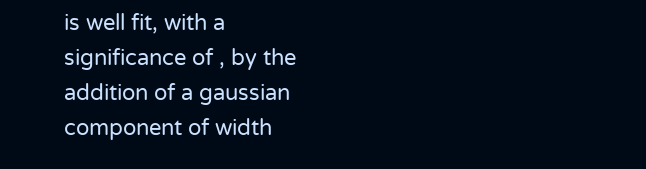is well fit, with a significance of , by the addition of a gaussian component of width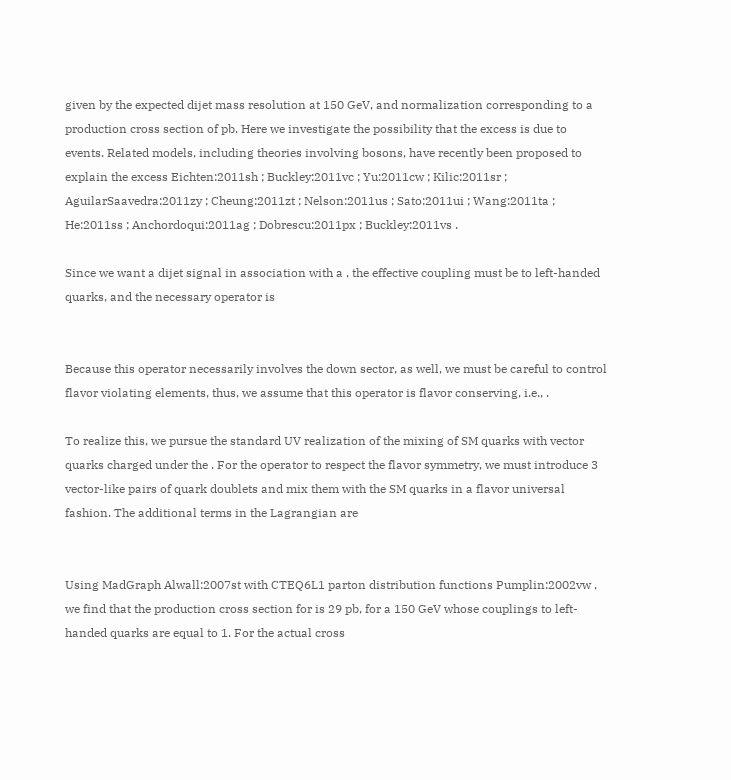given by the expected dijet mass resolution at 150 GeV, and normalization corresponding to a production cross section of pb. Here we investigate the possibility that the excess is due to events. Related models, including theories involving bosons, have recently been proposed to explain the excess Eichten:2011sh ; Buckley:2011vc ; Yu:2011cw ; Kilic:2011sr ; AguilarSaavedra:2011zy ; Cheung:2011zt ; Nelson:2011us ; Sato:2011ui ; Wang:2011ta ; He:2011ss ; Anchordoqui:2011ag ; Dobrescu:2011px ; Buckley:2011vs .

Since we want a dijet signal in association with a , the effective coupling must be to left-handed quarks, and the necessary operator is


Because this operator necessarily involves the down sector, as well, we must be careful to control flavor violating elements, thus, we assume that this operator is flavor conserving, i.e., .

To realize this, we pursue the standard UV realization of the mixing of SM quarks with vector quarks charged under the . For the operator to respect the flavor symmetry, we must introduce 3 vector-like pairs of quark doublets and mix them with the SM quarks in a flavor universal fashion. The additional terms in the Lagrangian are


Using MadGraph Alwall:2007st with CTEQ6L1 parton distribution functions Pumplin:2002vw , we find that the production cross section for is 29 pb, for a 150 GeV whose couplings to left-handed quarks are equal to 1. For the actual cross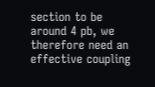section to be around 4 pb, we therefore need an effective coupling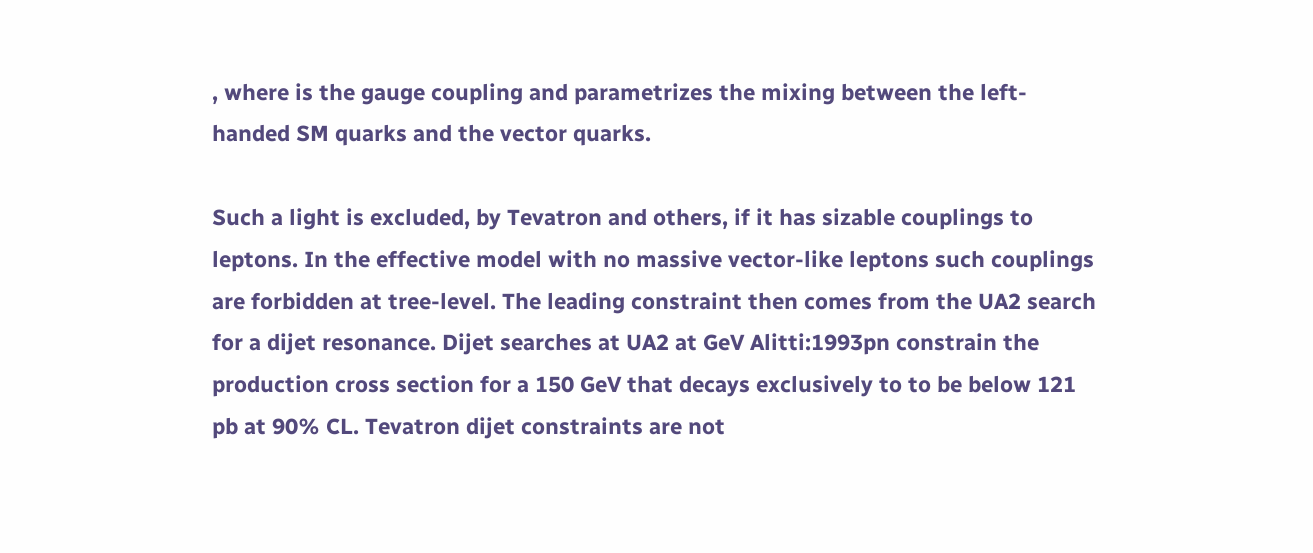, where is the gauge coupling and parametrizes the mixing between the left-handed SM quarks and the vector quarks.

Such a light is excluded, by Tevatron and others, if it has sizable couplings to leptons. In the effective model with no massive vector-like leptons such couplings are forbidden at tree-level. The leading constraint then comes from the UA2 search for a dijet resonance. Dijet searches at UA2 at GeV Alitti:1993pn constrain the production cross section for a 150 GeV that decays exclusively to to be below 121 pb at 90% CL. Tevatron dijet constraints are not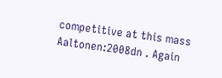competitive at this mass Aaltonen:2008dn . Again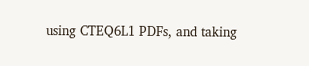using CTEQ6L1 PDFs, and taking